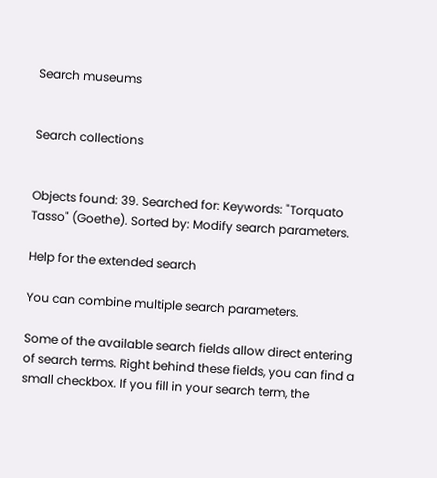Search museums


Search collections


Objects found: 39. Searched for: Keywords: "Torquato Tasso" (Goethe). Sorted by: Modify search parameters.

Help for the extended search

You can combine multiple search parameters.

Some of the available search fields allow direct entering of search terms. Right behind these fields, you can find a small checkbox. If you fill in your search term, the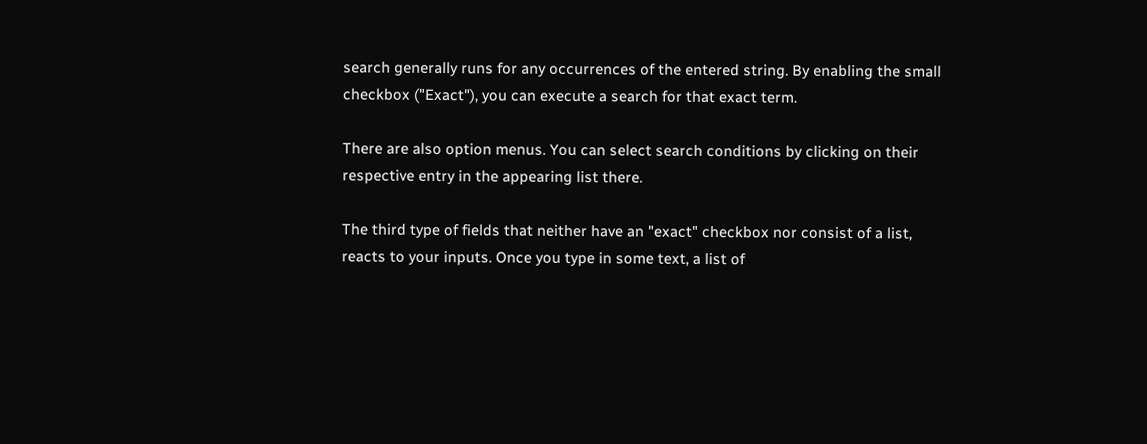search generally runs for any occurrences of the entered string. By enabling the small checkbox ("Exact"), you can execute a search for that exact term.

There are also option menus. You can select search conditions by clicking on their respective entry in the appearing list there.

The third type of fields that neither have an "exact" checkbox nor consist of a list, reacts to your inputs. Once you type in some text, a list of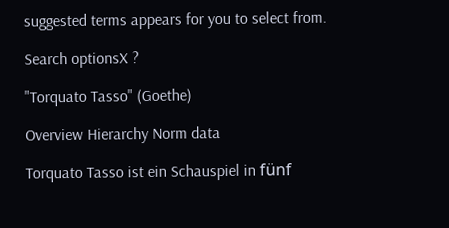suggested terms appears for you to select from.

Search optionsX ?

"Torquato Tasso" (Goethe)

Overview Hierarchy Norm data

Torquato Tasso ist ein Schauspiel in fünf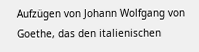Aufzügen von Johann Wolfgang von Goethe, das den italienischen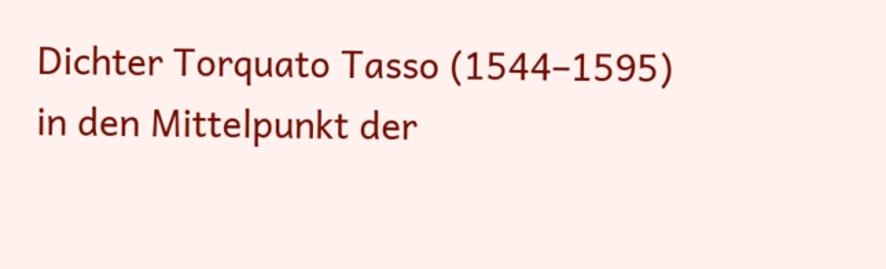Dichter Torquato Tasso (1544–1595) in den Mittelpunkt der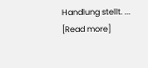Handlung stellt. ...
[Read more]